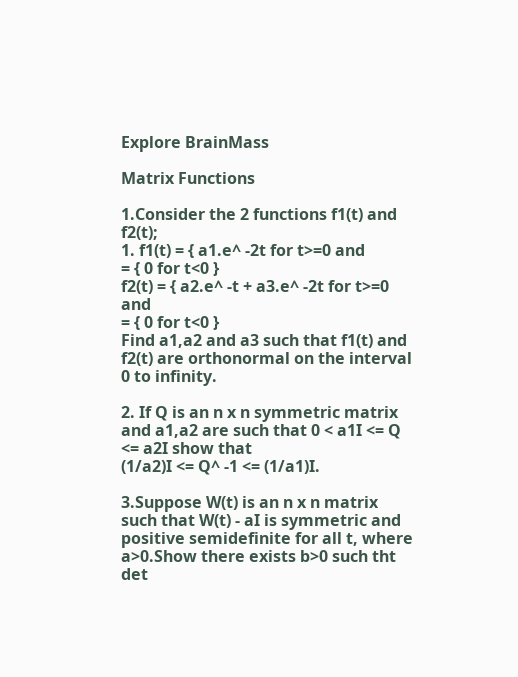Explore BrainMass

Matrix Functions

1.Consider the 2 functions f1(t) and f2(t);
1. f1(t) = { a1.e^ -2t for t>=0 and
= { 0 for t<0 }
f2(t) = { a2.e^ -t + a3.e^ -2t for t>=0 and
= { 0 for t<0 }
Find a1,a2 and a3 such that f1(t) and f2(t) are orthonormal on the interval 0 to infinity.

2. If Q is an n x n symmetric matrix and a1,a2 are such that 0 < a1I <= Q <= a2I show that
(1/a2)I <= Q^ -1 <= (1/a1)I.

3.Suppose W(t) is an n x n matrix such that W(t) - aI is symmetric and positive semidefinite for all t, where a>0.Show there exists b>0 such tht det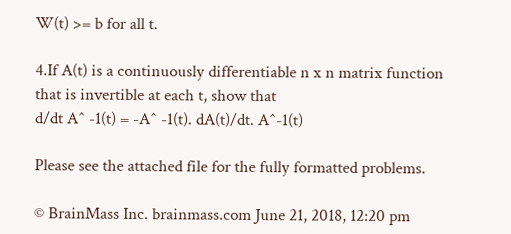W(t) >= b for all t.

4.If A(t) is a continuously differentiable n x n matrix function that is invertible at each t, show that
d/dt A^ -1(t) = -A^ -1(t). dA(t)/dt. A^-1(t)

Please see the attached file for the fully formatted problems.

© BrainMass Inc. brainmass.com June 21, 2018, 12:20 pm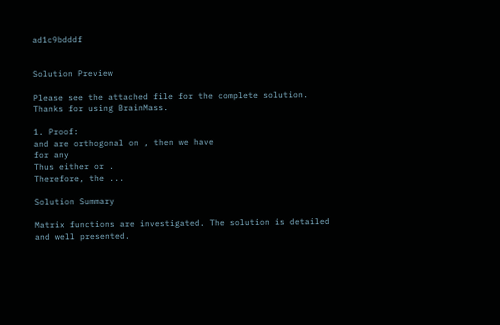ad1c9bdddf


Solution Preview

Please see the attached file for the complete solution.
Thanks for using BrainMass.

1. Proof:
and are orthogonal on , then we have
for any
Thus either or .
Therefore, the ...

Solution Summary

Matrix functions are investigated. The solution is detailed and well presented.